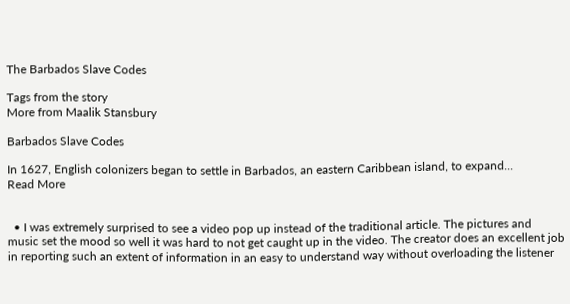The Barbados Slave Codes

Tags from the story
More from Maalik Stansbury

Barbados Slave Codes

In 1627, English colonizers began to settle in Barbados, an eastern Caribbean island, to expand...
Read More


  • I was extremely surprised to see a video pop up instead of the traditional article. The pictures and music set the mood so well it was hard to not get caught up in the video. The creator does an excellent job in reporting such an extent of information in an easy to understand way without overloading the listener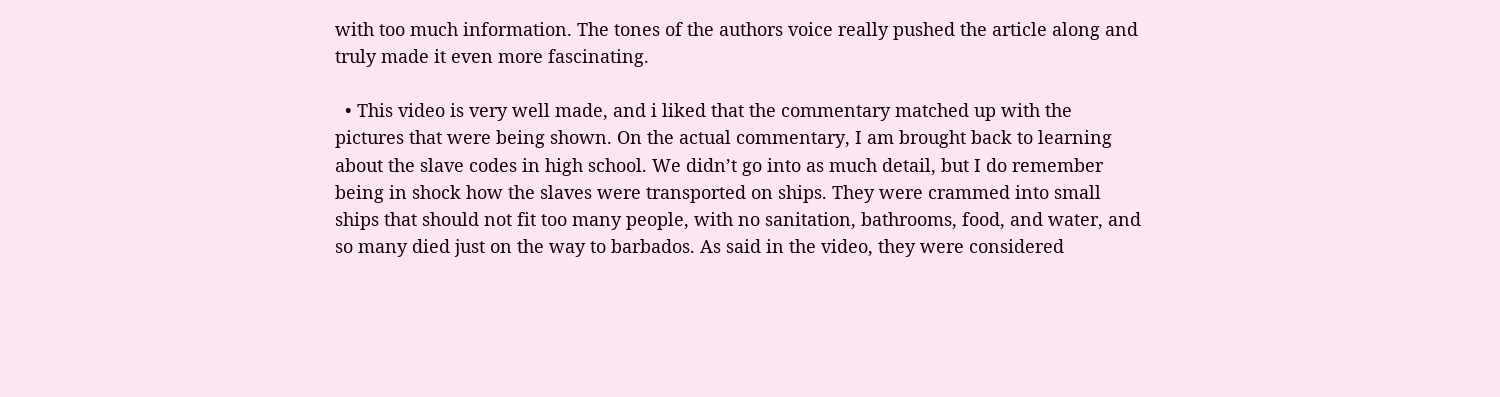with too much information. The tones of the authors voice really pushed the article along and truly made it even more fascinating.

  • This video is very well made, and i liked that the commentary matched up with the pictures that were being shown. On the actual commentary, I am brought back to learning about the slave codes in high school. We didn’t go into as much detail, but I do remember being in shock how the slaves were transported on ships. They were crammed into small ships that should not fit too many people, with no sanitation, bathrooms, food, and water, and so many died just on the way to barbados. As said in the video, they were considered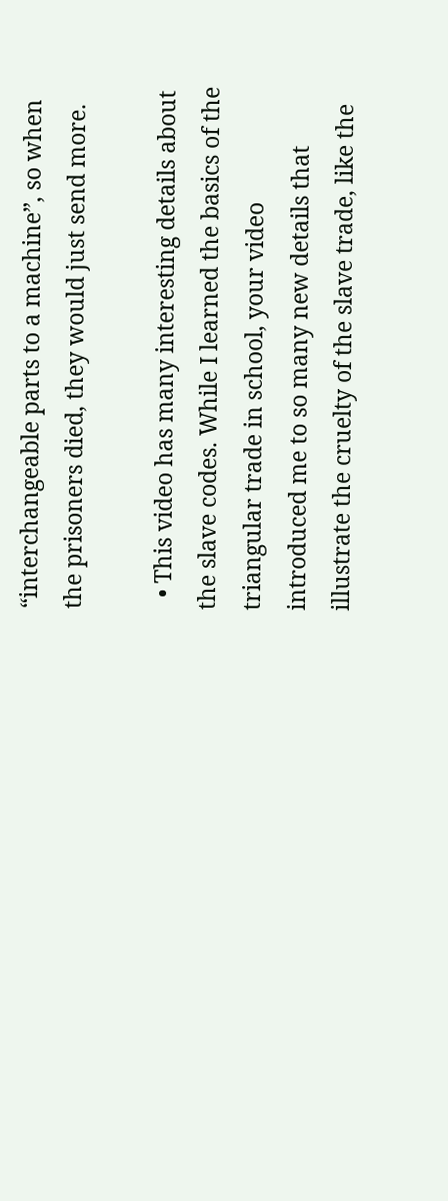“interchangeable parts to a machine”, so when the prisoners died, they would just send more.

  • This video has many interesting details about the slave codes. While I learned the basics of the triangular trade in school, your video introduced me to so many new details that illustrate the cruelty of the slave trade, like the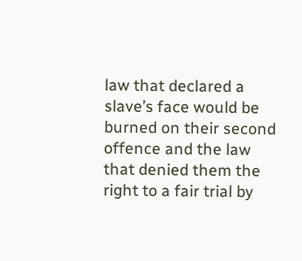law that declared a slave’s face would be burned on their second offence and the law that denied them the right to a fair trial by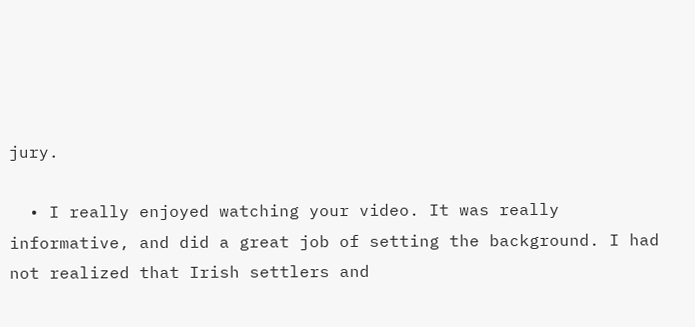jury.

  • I really enjoyed watching your video. It was really informative, and did a great job of setting the background. I had not realized that Irish settlers and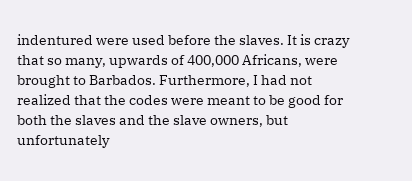indentured were used before the slaves. It is crazy that so many, upwards of 400,000 Africans, were brought to Barbados. Furthermore, I had not realized that the codes were meant to be good for both the slaves and the slave owners, but unfortunately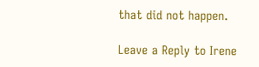that did not happen.

Leave a Reply to Irene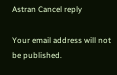Astran Cancel reply

Your email address will not be published.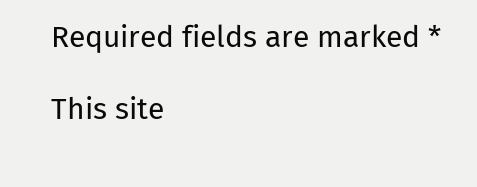Required fields are marked *

This site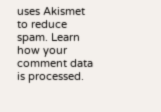uses Akismet to reduce spam. Learn how your comment data is processed.